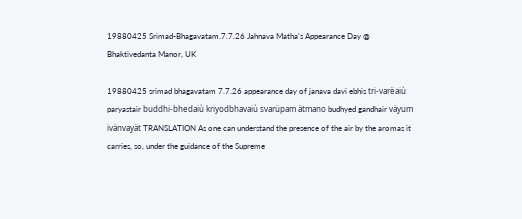19880425 Srimad-Bhagavatam.7.7.26 Jahnava Matha's Appearance Day @ Bhaktivedanta Manor, UK

19880425 srimad bhagavatam 7.7.26 appearance day of janava davi ebhis tri-varëaiù paryastair buddhi-bhedaiù kriyodbhavaiù svarüpam ätmano budhyed gandhair väyum ivänvayät TRANSLATION As one can understand the presence of the air by the aromas it carries, so, under the guidance of the Supreme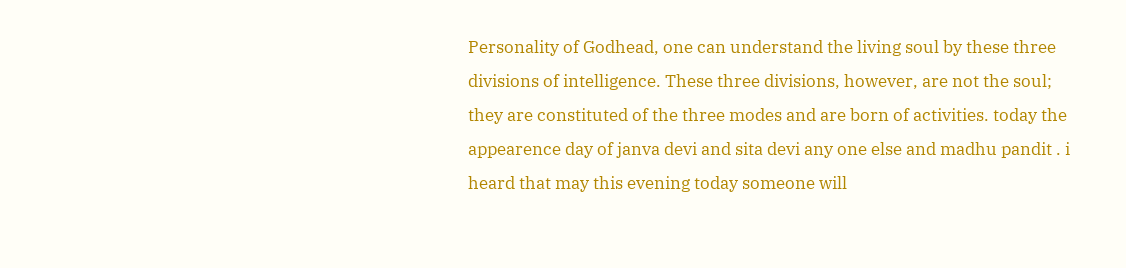Personality of Godhead, one can understand the living soul by these three divisions of intelligence. These three divisions, however, are not the soul; they are constituted of the three modes and are born of activities. today the appearence day of janva devi and sita devi any one else and madhu pandit . i heard that may this evening today someone will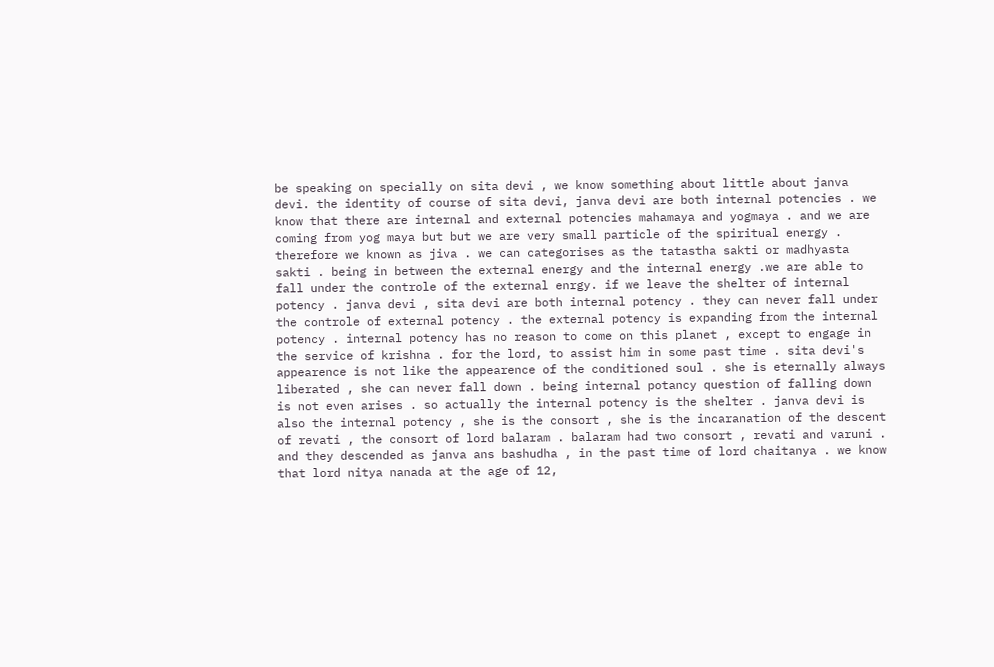be speaking on specially on sita devi , we know something about little about janva devi. the identity of course of sita devi, janva devi are both internal potencies . we know that there are internal and external potencies mahamaya and yogmaya . and we are coming from yog maya but but we are very small particle of the spiritual energy . therefore we known as jiva . we can categorises as the tatastha sakti or madhyasta sakti . being in between the external energy and the internal energy .we are able to fall under the controle of the external enrgy. if we leave the shelter of internal potency . janva devi , sita devi are both internal potency . they can never fall under the controle of external potency . the external potency is expanding from the internal potency . internal potency has no reason to come on this planet , except to engage in the service of krishna . for the lord, to assist him in some past time . sita devi's appearence is not like the appearence of the conditioned soul . she is eternally always liberated , she can never fall down . being internal potancy question of falling down is not even arises . so actually the internal potency is the shelter . janva devi is also the internal potency , she is the consort , she is the incaranation of the descent of revati , the consort of lord balaram . balaram had two consort , revati and varuni . and they descended as janva ans bashudha , in the past time of lord chaitanya . we know that lord nitya nanada at the age of 12,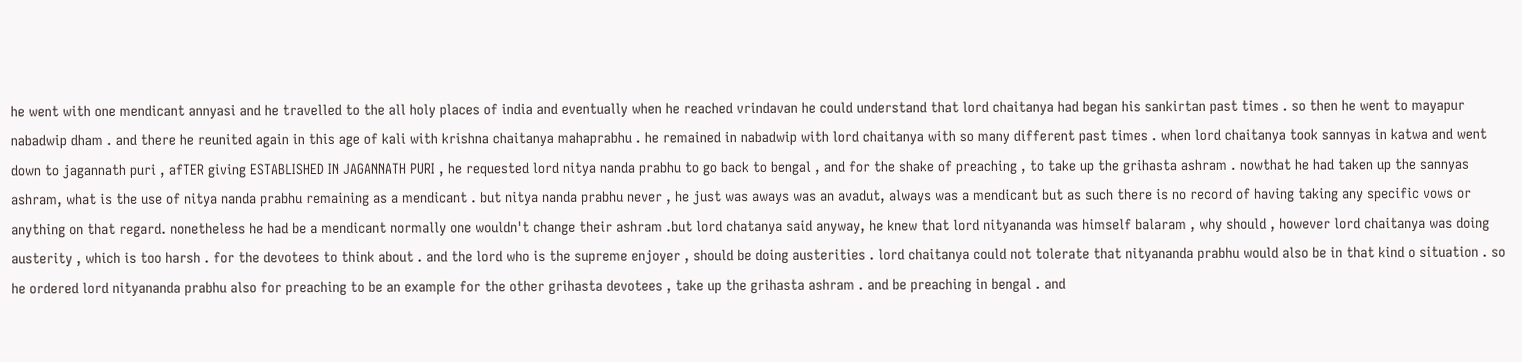he went with one mendicant annyasi and he travelled to the all holy places of india and eventually when he reached vrindavan he could understand that lord chaitanya had began his sankirtan past times . so then he went to mayapur nabadwip dham . and there he reunited again in this age of kali with krishna chaitanya mahaprabhu . he remained in nabadwip with lord chaitanya with so many different past times . when lord chaitanya took sannyas in katwa and went down to jagannath puri , afTER giving ESTABLISHED IN JAGANNATH PURI , he requested lord nitya nanda prabhu to go back to bengal , and for the shake of preaching , to take up the grihasta ashram . nowthat he had taken up the sannyas ashram, what is the use of nitya nanda prabhu remaining as a mendicant . but nitya nanda prabhu never , he just was aways was an avadut, always was a mendicant but as such there is no record of having taking any specific vows or anything on that regard. nonetheless he had be a mendicant normally one wouldn't change their ashram .but lord chatanya said anyway, he knew that lord nityananda was himself balaram , why should , however lord chaitanya was doing austerity , which is too harsh . for the devotees to think about . and the lord who is the supreme enjoyer , should be doing austerities . lord chaitanya could not tolerate that nityananda prabhu would also be in that kind o situation . so he ordered lord nityananda prabhu also for preaching to be an example for the other grihasta devotees , take up the grihasta ashram . and be preaching in bengal . and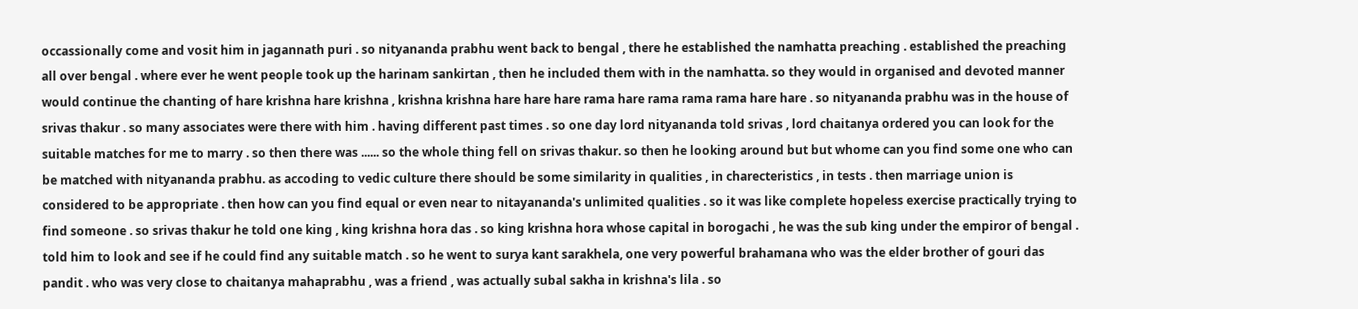occassionally come and vosit him in jagannath puri . so nityananda prabhu went back to bengal , there he established the namhatta preaching . established the preaching all over bengal . where ever he went people took up the harinam sankirtan , then he included them with in the namhatta. so they would in organised and devoted manner would continue the chanting of hare krishna hare krishna , krishna krishna hare hare hare rama hare rama rama rama hare hare . so nityananda prabhu was in the house of srivas thakur . so many associates were there with him . having different past times . so one day lord nityananda told srivas , lord chaitanya ordered you can look for the suitable matches for me to marry . so then there was ...... so the whole thing fell on srivas thakur. so then he looking around but but whome can you find some one who can be matched with nityananda prabhu. as accoding to vedic culture there should be some similarity in qualities , in charecteristics , in tests . then marriage union is considered to be appropriate . then how can you find equal or even near to nitayananda's unlimited qualities . so it was like complete hopeless exercise practically trying to find someone . so srivas thakur he told one king , king krishna hora das . so king krishna hora whose capital in borogachi , he was the sub king under the empiror of bengal . told him to look and see if he could find any suitable match . so he went to surya kant sarakhela, one very powerful brahamana who was the elder brother of gouri das pandit . who was very close to chaitanya mahaprabhu , was a friend , was actually subal sakha in krishna's lila . so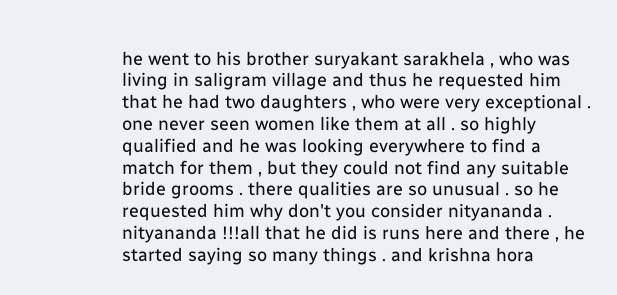he went to his brother suryakant sarakhela , who was living in saligram village and thus he requested him that he had two daughters , who were very exceptional . one never seen women like them at all . so highly qualified and he was looking everywhere to find a match for them , but they could not find any suitable bride grooms . there qualities are so unusual . so he requested him why don't you consider nityananda . nityananda !!!all that he did is runs here and there , he started saying so many things . and krishna hora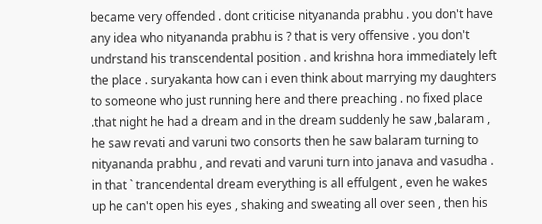became very offended . dont criticise nityananda prabhu . you don't have any idea who nityananda prabhu is ? that is very offensive . you don't undrstand his transcendental position . and krishna hora immediately left the place . suryakanta how can i even think about marrying my daughters to someone who just running here and there preaching . no fixed place .that night he had a dream and in the dream suddenly he saw ,balaram , he saw revati and varuni two consorts then he saw balaram turning to nityananda prabhu , and revati and varuni turn into janava and vasudha . in that ` trancendental dream everything is all effulgent , even he wakes up he can't open his eyes , shaking and sweating all over seen , then his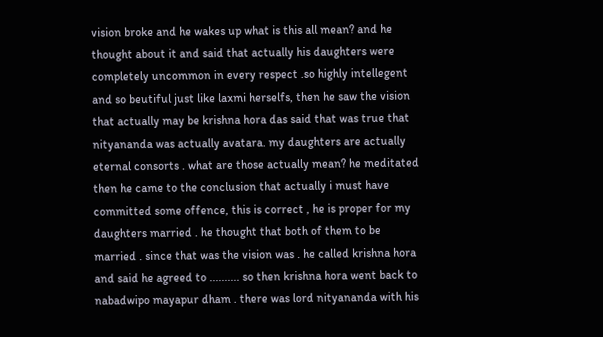vision broke and he wakes up what is this all mean? and he thought about it and said that actually his daughters were completely uncommon in every respect .so highly intellegent and so beutiful just like laxmi herselfs, then he saw the vision that actually may be krishna hora das said that was true that nityananda was actually avatara. my daughters are actually eternal consorts . what are those actually mean? he meditated then he came to the conclusion that actually i must have committed some offence, this is correct , he is proper for my daughters married . he thought that both of them to be married . since that was the vision was . he called krishna hora and said he agreed to .......... so then krishna hora went back to nabadwipo mayapur dham . there was lord nityananda with his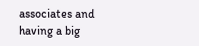associates and having a big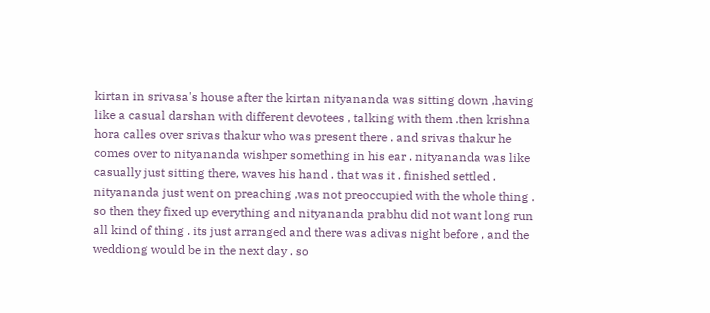kirtan in srivasa's house after the kirtan nityananda was sitting down ,having like a casual darshan with different devotees , talking with them .then krishna hora calles over srivas thakur who was present there . and srivas thakur he comes over to nityananda wishper something in his ear . nityananda was like casually just sitting there, waves his hand . that was it . finished settled . nityananda just went on preaching ,was not preoccupied with the whole thing . so then they fixed up everything and nityananda prabhu did not want long run all kind of thing . its just arranged and there was adivas night before , and the weddiong would be in the next day . so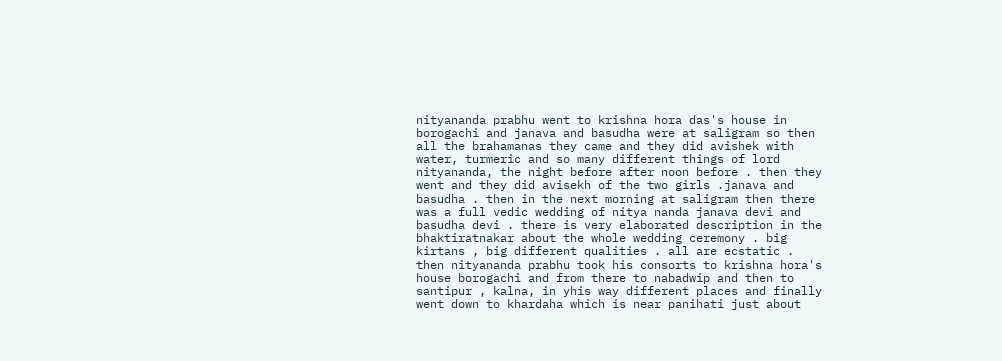nityananda prabhu went to krishna hora das's house in borogachi and janava and basudha were at saligram so then all the brahamanas they came and they did avishek with water, turmeric and so many different things of lord nityananda, the night before after noon before . then they went and they did avisekh of the two girls .janava and basudha . then in the next morning at saligram then there was a full vedic wedding of nitya nanda janava devi and basudha devi . there is very elaborated description in the bhaktiratnakar about the whole wedding ceremony . big kirtans , big different qualities . all are ecstatic . then nityananda prabhu took his consorts to krishna hora's house borogachi and from there to nabadwip and then to santipur , kalna, in yhis way different places and finally went down to khardaha which is near panihati just about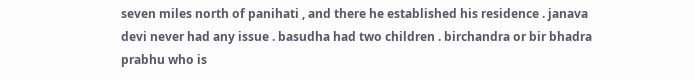seven miles north of panihati , and there he established his residence . janava devi never had any issue . basudha had two children . birchandra or bir bhadra prabhu who is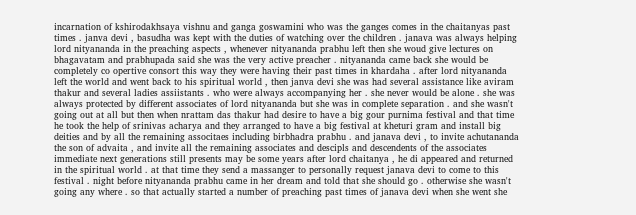incarnation of kshirodakhsaya vishnu and ganga goswamini who was the ganges comes in the chaitanyas past times . janva devi , basudha was kept with the duties of watching over the children . janava was always helping lord nityananda in the preaching aspects , whenever nityananda prabhu left then she woud give lectures on bhagavatam and prabhupada said she was the very active preacher . nityananda came back she would be completely co opertive consort this way they were having their past times in khardaha . after lord nityananda left the world and went back to his spiritual world , then janva devi she was had several assistance like aviram thakur and several ladies assiistants . who were always accompanying her . she never would be alone . she was always protected by different associates of lord nityananda but she was in complete separation . and she wasn't going out at all but then when nrattam das thakur had desire to have a big gour purnima festival and that time he took the help of srinivas acharya and they arranged to have a big festival at kheturi gram and install big deities and by all the remaining associtaes including birbhadra prabhu . and janava devi , to invite achutananda the son of advaita , and invite all the remaining associates and descipls and descendents of the associates immediate next generations still presents may be some years after lord chaitanya , he di appeared and returned in the spiritual world . at that time they send a massanger to personally request janava devi to come to this festival . night before nityananda prabhu came in her dream and told that she should go . otherwise she wasn't going any where . so that actually started a number of preaching past times of janava devi when she went she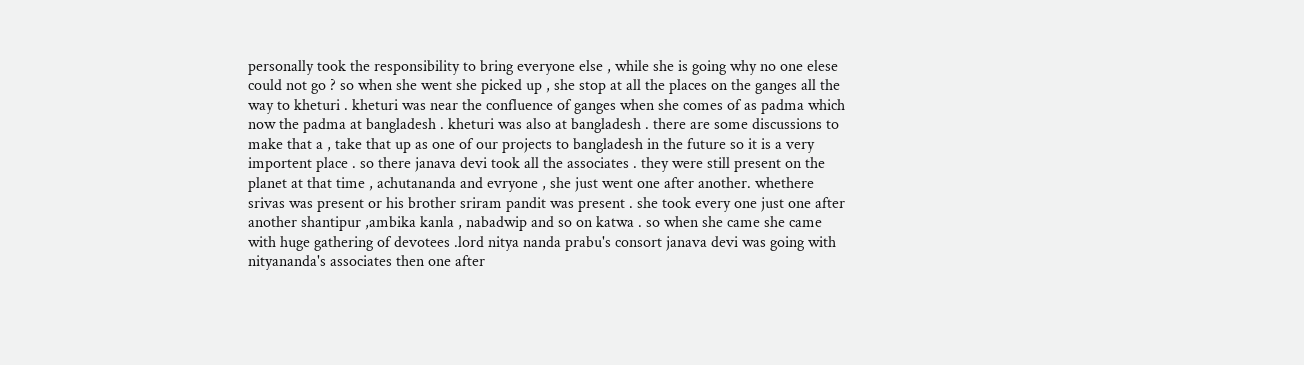personally took the responsibility to bring everyone else , while she is going why no one elese could not go ? so when she went she picked up , she stop at all the places on the ganges all the way to kheturi . kheturi was near the confluence of ganges when she comes of as padma which now the padma at bangladesh . kheturi was also at bangladesh . there are some discussions to make that a , take that up as one of our projects to bangladesh in the future so it is a very importent place . so there janava devi took all the associates . they were still present on the planet at that time , achutananda and evryone , she just went one after another. whethere srivas was present or his brother sriram pandit was present . she took every one just one after another shantipur ,ambika kanla , nabadwip and so on katwa . so when she came she came with huge gathering of devotees .lord nitya nanda prabu's consort janava devi was going with nityananda's associates then one after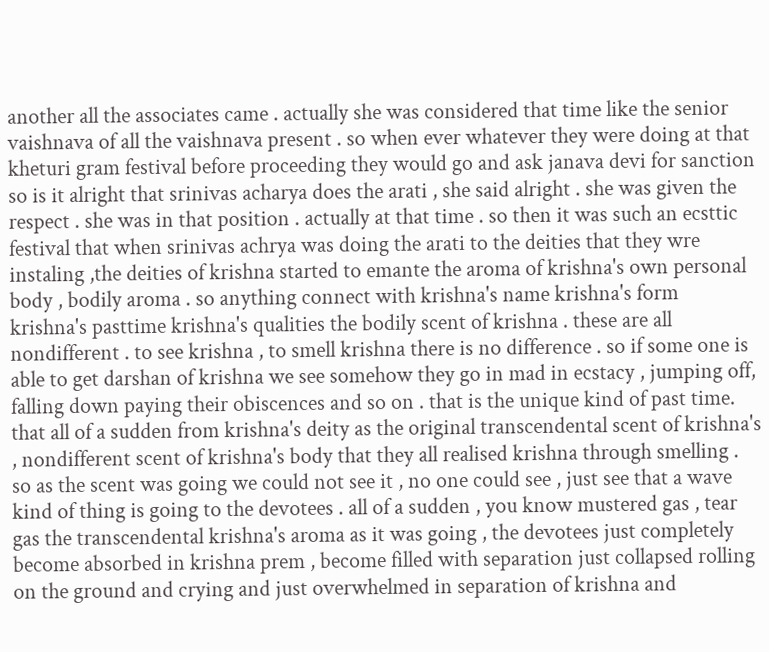another all the associates came . actually she was considered that time like the senior vaishnava of all the vaishnava present . so when ever whatever they were doing at that kheturi gram festival before proceeding they would go and ask janava devi for sanction so is it alright that srinivas acharya does the arati , she said alright . she was given the respect . she was in that position . actually at that time . so then it was such an ecsttic festival that when srinivas achrya was doing the arati to the deities that they wre instaling ,the deities of krishna started to emante the aroma of krishna's own personal body , bodily aroma . so anything connect with krishna's name krishna's form krishna's pasttime krishna's qualities the bodily scent of krishna . these are all nondifferent . to see krishna , to smell krishna there is no difference . so if some one is able to get darshan of krishna we see somehow they go in mad in ecstacy , jumping off, falling down paying their obiscences and so on . that is the unique kind of past time. that all of a sudden from krishna's deity as the original transcendental scent of krishna's , nondifferent scent of krishna's body that they all realised krishna through smelling . so as the scent was going we could not see it , no one could see , just see that a wave kind of thing is going to the devotees . all of a sudden , you know mustered gas , tear gas the transcendental krishna's aroma as it was going , the devotees just completely become absorbed in krishna prem , become filled with separation just collapsed rolling on the ground and crying and just overwhelmed in separation of krishna and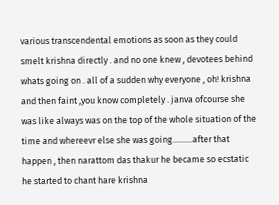various transcendental emotions as soon as they could smelt krishna directly . and no one knew , devotees behind whats going on . all of a sudden why everyone , oh! krishna and then faint ,you know completely . janva ofcourse she was like always was on the top of the whole situation of the time and whereevr else she was going..........after that happen , then narattom das thakur he became so ecstatic he started to chant hare krishna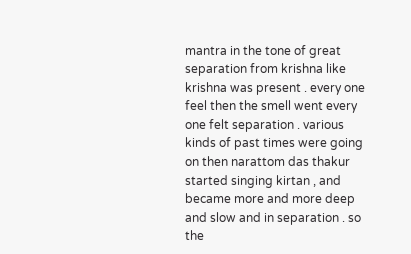mantra in the tone of great separation from krishna like krishna was present . every one feel then the smell went every one felt separation . various kinds of past times were going on then narattom das thakur started singing kirtan , and became more and more deep and slow and in separation . so the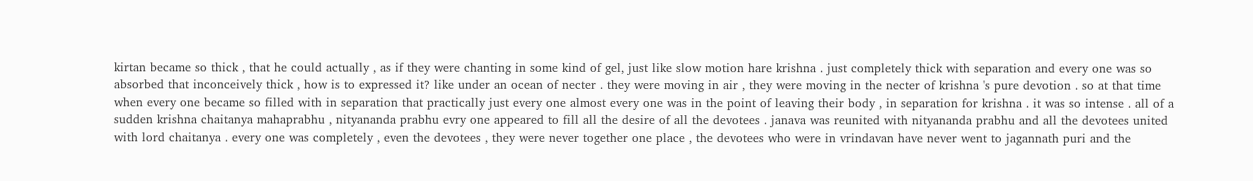kirtan became so thick , that he could actually , as if they were chanting in some kind of gel, just like slow motion hare krishna . just completely thick with separation and every one was so absorbed that inconceively thick , how is to expressed it? like under an ocean of necter . they were moving in air , they were moving in the necter of krishna 's pure devotion . so at that time when every one became so filled with in separation that practically just every one almost every one was in the point of leaving their body , in separation for krishna . it was so intense . all of a sudden krishna chaitanya mahaprabhu , nityananda prabhu evry one appeared to fill all the desire of all the devotees . janava was reunited with nityananda prabhu and all the devotees united with lord chaitanya . every one was completely , even the devotees , they were never together one place , the devotees who were in vrindavan have never went to jagannath puri and the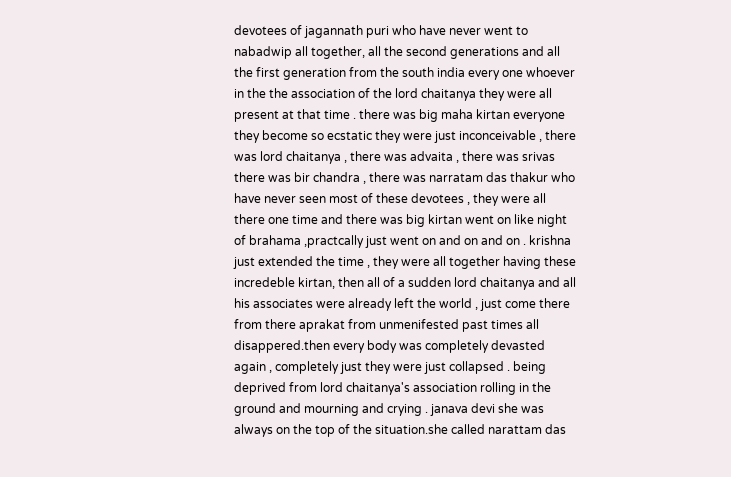devotees of jagannath puri who have never went to nabadwip all together, all the second generations and all the first generation from the south india every one whoever in the the association of the lord chaitanya they were all present at that time . there was big maha kirtan everyone they become so ecstatic they were just inconceivable , there was lord chaitanya , there was advaita , there was srivas there was bir chandra , there was narratam das thakur who have never seen most of these devotees , they were all there one time and there was big kirtan went on like night of brahama ,practcally just went on and on and on . krishna just extended the time , they were all together having these incredeble kirtan, then all of a sudden lord chaitanya and all his associates were already left the world , just come there from there aprakat from unmenifested past times all disappered.then every body was completely devasted again , completely just they were just collapsed . being deprived from lord chaitanya's association rolling in the ground and mourning and crying . janava devi she was always on the top of the situation.she called narattam das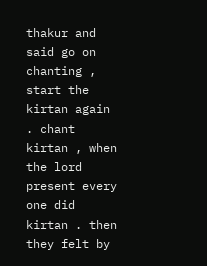thakur and said go on chanting , start the kirtan again . chant kirtan , when the lord present every one did kirtan . then they felt by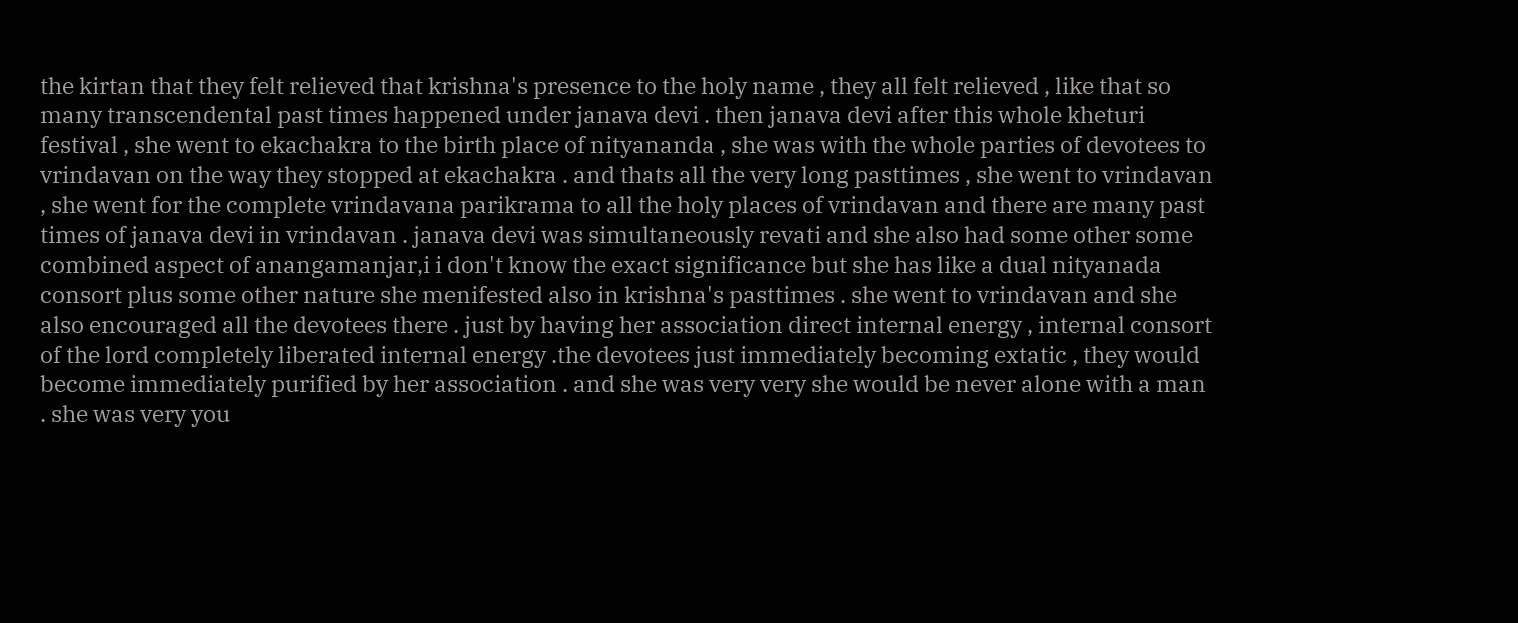the kirtan that they felt relieved that krishna's presence to the holy name , they all felt relieved , like that so many transcendental past times happened under janava devi . then janava devi after this whole kheturi festival , she went to ekachakra to the birth place of nityananda , she was with the whole parties of devotees to vrindavan on the way they stopped at ekachakra . and thats all the very long pasttimes , she went to vrindavan , she went for the complete vrindavana parikrama to all the holy places of vrindavan and there are many past times of janava devi in vrindavan . janava devi was simultaneously revati and she also had some other some combined aspect of anangamanjar,i i don't know the exact significance but she has like a dual nityanada consort plus some other nature she menifested also in krishna's pasttimes . she went to vrindavan and she also encouraged all the devotees there . just by having her association direct internal energy , internal consort of the lord completely liberated internal energy .the devotees just immediately becoming extatic , they would become immediately purified by her association . and she was very very she would be never alone with a man . she was very you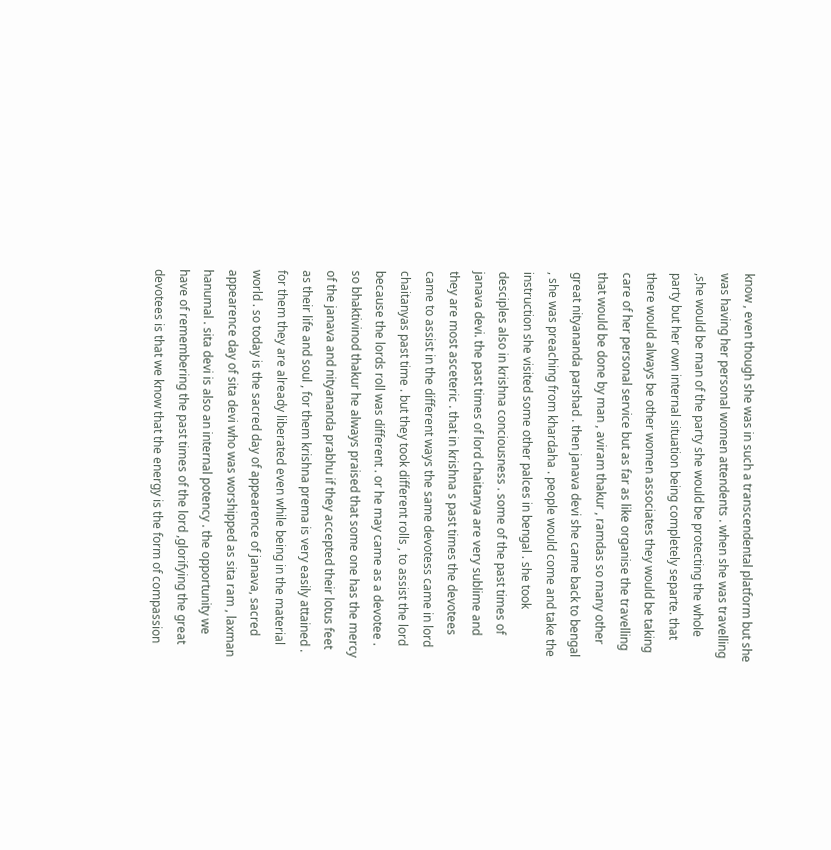know , even though she was in such a transcendental platform but she was having her personal women attendents . when she was travelling ,she would be man of the party she would be protecting the whole party but her own internal situation being completely separte. that there would always be other women associates they would be taking care of her personal service but as far as like organise the travelling that would be done by man , aviram thakur , ramdas so many other great nityananda parshad . then janava devi she came back to bengal , she was preaching from khardaha . people would come and take the instruction she visited some other palces in bengal . she took desciples also in krishna conciousness . some of the past times of janava devi. the past times of lord chaitanya are very sublime and they are most asceteric . that in krishna s past times the devotees came to assist in the different ways the same devotess came in lord chaitanyas past time . but they took different rolls , to assist the lord because the lords roll was different . or he may came as a devotee . so bhaktivinod thakur he always praised that some one has the mercy of the janava and nityananda prabhu if they accepted their lotus feet as their life and soul , for them krishna prema is very easily attained . for them they are already liberated even while being in the material world . so today is the sacred day of appearence of janava, sacred appearence day of sita devi who was worshipped as sita ram , laxman hanumal . sita devi is also an internal potency . the opportunity we have of remembering the past times of the lord ,glorifying the great devotees is that we know that the energy is the form of compassion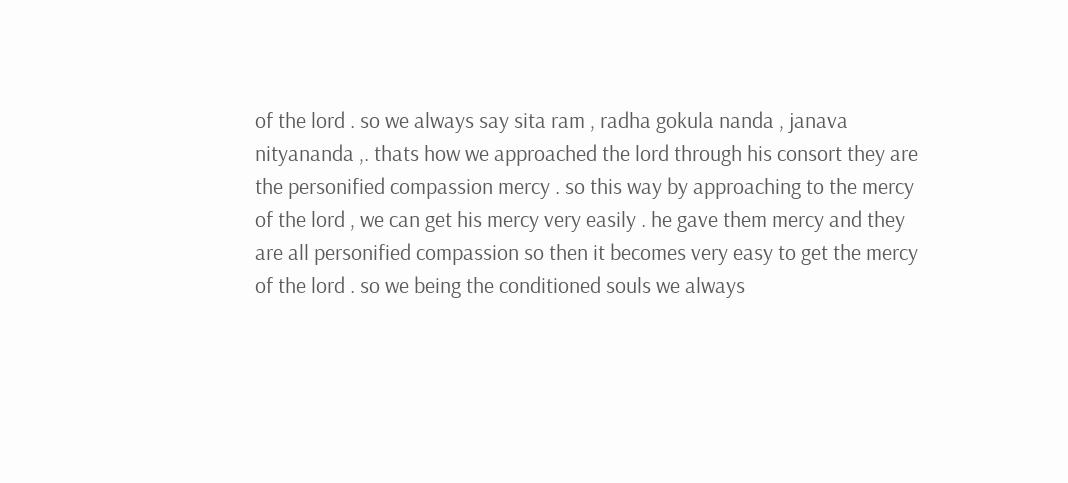of the lord . so we always say sita ram , radha gokula nanda , janava nityananda ,. thats how we approached the lord through his consort they are the personified compassion mercy . so this way by approaching to the mercy of the lord , we can get his mercy very easily . he gave them mercy and they are all personified compassion so then it becomes very easy to get the mercy of the lord . so we being the conditioned souls we always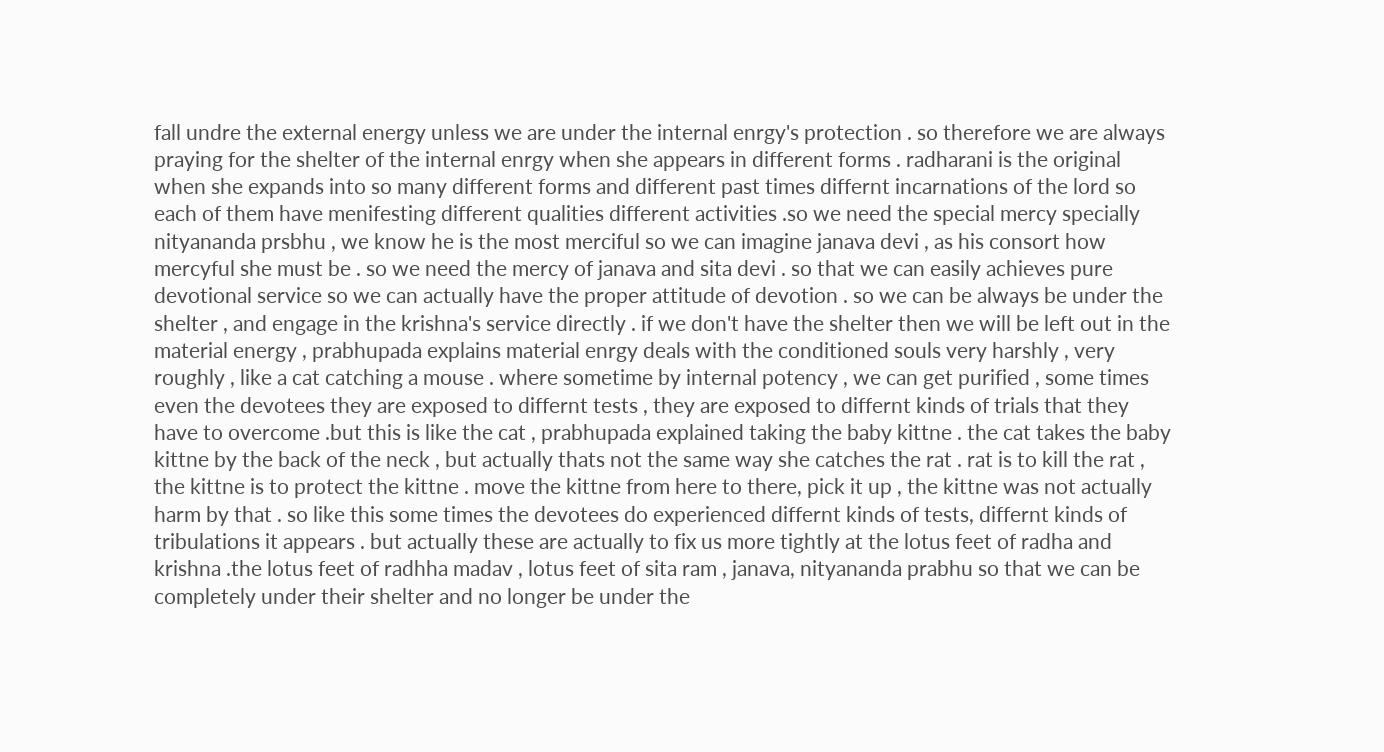fall undre the external energy unless we are under the internal enrgy's protection . so therefore we are always praying for the shelter of the internal enrgy when she appears in different forms . radharani is the original when she expands into so many different forms and different past times differnt incarnations of the lord so each of them have menifesting different qualities different activities .so we need the special mercy specially nityananda prsbhu , we know he is the most merciful so we can imagine janava devi , as his consort how mercyful she must be . so we need the mercy of janava and sita devi . so that we can easily achieves pure devotional service so we can actually have the proper attitude of devotion . so we can be always be under the shelter , and engage in the krishna's service directly . if we don't have the shelter then we will be left out in the material energy , prabhupada explains material enrgy deals with the conditioned souls very harshly , very roughly , like a cat catching a mouse . where sometime by internal potency , we can get purified , some times even the devotees they are exposed to differnt tests , they are exposed to differnt kinds of trials that they have to overcome .but this is like the cat , prabhupada explained taking the baby kittne . the cat takes the baby kittne by the back of the neck , but actually thats not the same way she catches the rat . rat is to kill the rat , the kittne is to protect the kittne . move the kittne from here to there, pick it up , the kittne was not actually harm by that . so like this some times the devotees do experienced differnt kinds of tests, differnt kinds of tribulations it appears . but actually these are actually to fix us more tightly at the lotus feet of radha and krishna .the lotus feet of radhha madav , lotus feet of sita ram , janava, nityananda prabhu so that we can be completely under their shelter and no longer be under the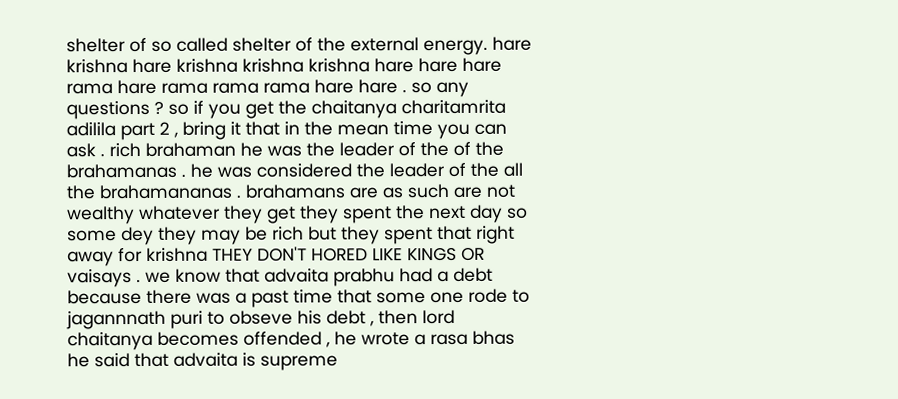shelter of so called shelter of the external energy. hare krishna hare krishna krishna krishna hare hare hare rama hare rama rama rama hare hare . so any questions ? so if you get the chaitanya charitamrita adilila part 2 , bring it that in the mean time you can ask . rich brahaman he was the leader of the of the brahamanas . he was considered the leader of the all the brahamananas . brahamans are as such are not wealthy whatever they get they spent the next day so some dey they may be rich but they spent that right away for krishna THEY DON'T HORED LIKE KINGS OR vaisays . we know that advaita prabhu had a debt because there was a past time that some one rode to jagannnath puri to obseve his debt , then lord chaitanya becomes offended , he wrote a rasa bhas he said that advaita is supreme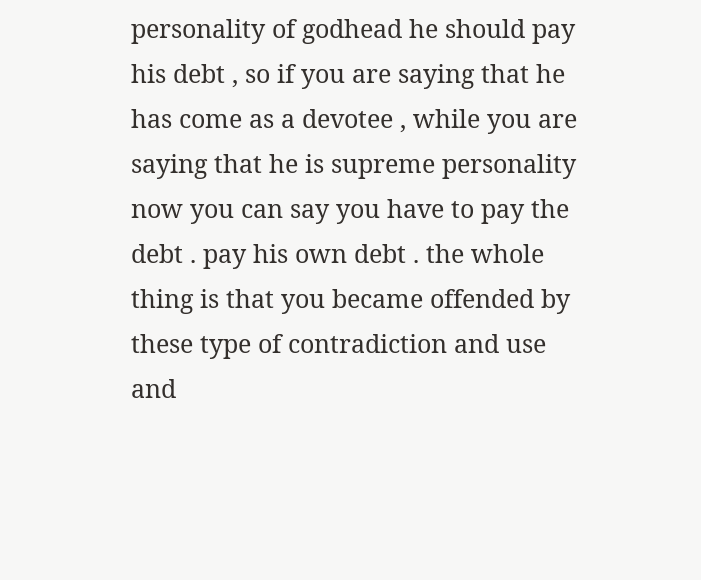personality of godhead he should pay his debt , so if you are saying that he has come as a devotee , while you are saying that he is supreme personality now you can say you have to pay the debt . pay his own debt . the whole thing is that you became offended by these type of contradiction and use and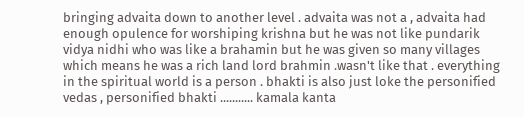bringing advaita down to another level . advaita was not a , advaita had enough opulence for worshiping krishna but he was not like pundarik vidya nidhi who was like a brahamin but he was given so many villages which means he was a rich land lord brahmin .wasn't like that . everything in the spiritual world is a person . bhakti is also just loke the personified vedas , personified bhakti ........... kamala kanta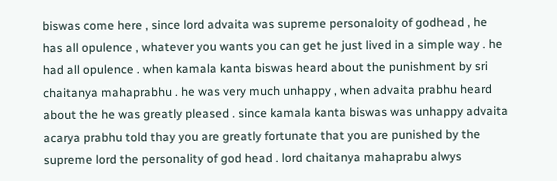biswas come here , since lord advaita was supreme personaloity of godhead , he has all opulence , whatever you wants you can get he just lived in a simple way . he had all opulence . when kamala kanta biswas heard about the punishment by sri chaitanya mahaprabhu . he was very much unhappy , when advaita prabhu heard about the he was greatly pleased . since kamala kanta biswas was unhappy advaita acarya prabhu told thay you are greatly fortunate that you are punished by the supreme lord the personality of god head . lord chaitanya mahaprabu alwys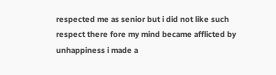respected me as senior but i did not like such respect there fore my mind became afflicted by unhappiness i made a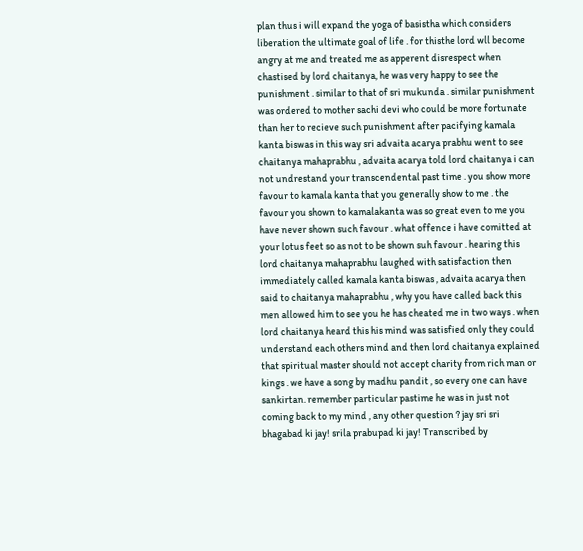plan thus i will expand the yoga of basistha which considers liberation the ultimate goal of life . for thisthe lord wll become angry at me and treated me as apperent disrespect when chastised by lord chaitanya, he was very happy to see the punishment . similar to that of sri mukunda . similar punishment was ordered to mother sachi devi who could be more fortunate than her to recieve such punishment after pacifying kamala kanta biswas in this way sri advaita acarya prabhu went to see chaitanya mahaprabhu , advaita acarya told lord chaitanya i can not undrestand your transcendental past time . you show more favour to kamala kanta that you generally show to me . the favour you shown to kamalakanta was so great even to me you have never shown such favour . what offence i have comitted at your lotus feet so as not to be shown suh favour . hearing this lord chaitanya mahaprabhu laughed with satisfaction then immediately called kamala kanta biswas , advaita acarya then said to chaitanya mahaprabhu , why you have called back this men allowed him to see you he has cheated me in two ways . when lord chaitanya heard this his mind was satisfied only they could understand each others mind and then lord chaitanya explained that spiritual master should not accept charity from rich man or kings . we have a song by madhu pandit , so every one can have sankirtan. remember particular pastime he was in just not coming back to my mind , any other question ? jay sri sri bhagabad ki jay! srila prabupad ki jay! Transcribed by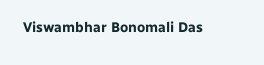Viswambhar Bonomali Das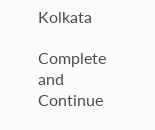Kolkata

Complete and Continue